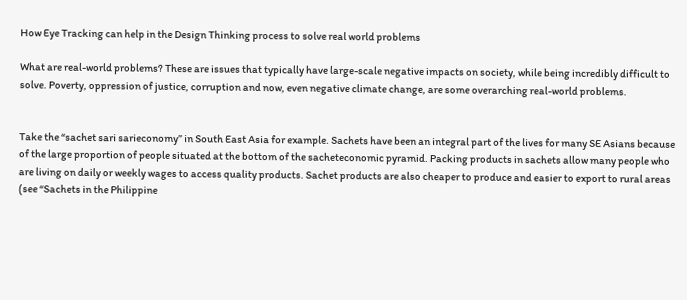How Eye Tracking can help in the Design Thinking process to solve real world problems

What are real-world problems? These are issues that typically have large-scale negative impacts on society, while being incredibly difficult to solve. Poverty, oppression of justice, corruption and now, even negative climate change, are some overarching real-world problems.


Take the “sachet sari sarieconomy” in South East Asia for example. Sachets have been an integral part of the lives for many SE Asians because of the large proportion of people situated at the bottom of the sacheteconomic pyramid. Packing products in sachets allow many people who are living on daily or weekly wages to access quality products. Sachet products are also cheaper to produce and easier to export to rural areas (see “Sachets in the Philippine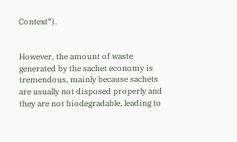Context“).


However, the amount of waste generated by the sachet economy is tremendous, mainly because sachets are usually not disposed properly and they are not biodegradable, leading to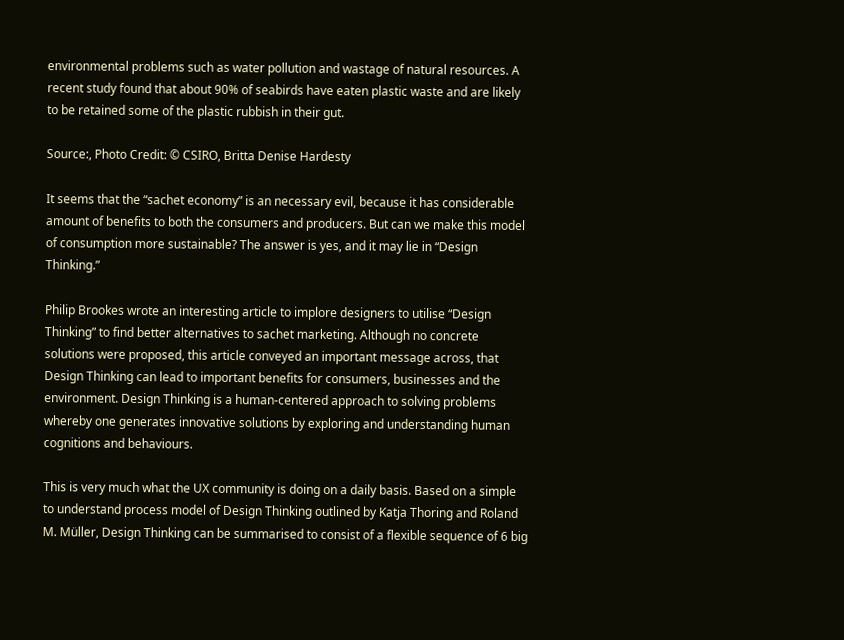environmental problems such as water pollution and wastage of natural resources. A recent study found that about 90% of seabirds have eaten plastic waste and are likely to be retained some of the plastic rubbish in their gut.

Source:, Photo Credit: © CSIRO, Britta Denise Hardesty

It seems that the “sachet economy” is an necessary evil, because it has considerable amount of benefits to both the consumers and producers. But can we make this model of consumption more sustainable? The answer is yes, and it may lie in “Design Thinking.”

Philip Brookes wrote an interesting article to implore designers to utilise “Design Thinking” to find better alternatives to sachet marketing. Although no concrete solutions were proposed, this article conveyed an important message across, that Design Thinking can lead to important benefits for consumers, businesses and the environment. Design Thinking is a human-centered approach to solving problems whereby one generates innovative solutions by exploring and understanding human cognitions and behaviours.

This is very much what the UX community is doing on a daily basis. Based on a simple to understand process model of Design Thinking outlined by Katja Thoring and Roland M. Müller, Design Thinking can be summarised to consist of a flexible sequence of 6 big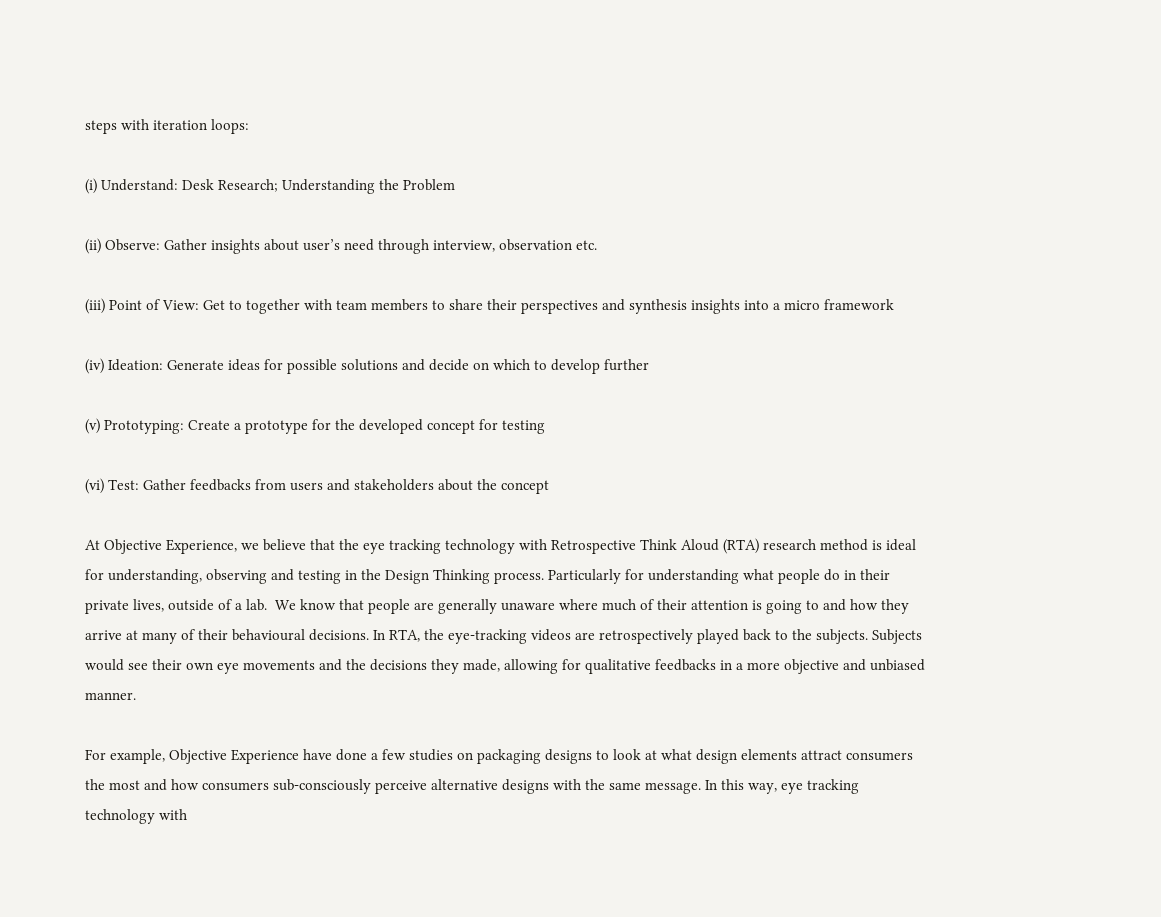steps with iteration loops:

(i) Understand: Desk Research; Understanding the Problem

(ii) Observe: Gather insights about user’s need through interview, observation etc.

(iii) Point of View: Get to together with team members to share their perspectives and synthesis insights into a micro framework

(iv) Ideation: Generate ideas for possible solutions and decide on which to develop further

(v) Prototyping: Create a prototype for the developed concept for testing

(vi) Test: Gather feedbacks from users and stakeholders about the concept

At Objective Experience, we believe that the eye tracking technology with Retrospective Think Aloud (RTA) research method is ideal for understanding, observing and testing in the Design Thinking process. Particularly for understanding what people do in their private lives, outside of a lab.  We know that people are generally unaware where much of their attention is going to and how they arrive at many of their behavioural decisions. In RTA, the eye-tracking videos are retrospectively played back to the subjects. Subjects would see their own eye movements and the decisions they made, allowing for qualitative feedbacks in a more objective and unbiased manner.

For example, Objective Experience have done a few studies on packaging designs to look at what design elements attract consumers the most and how consumers sub-consciously perceive alternative designs with the same message. In this way, eye tracking technology with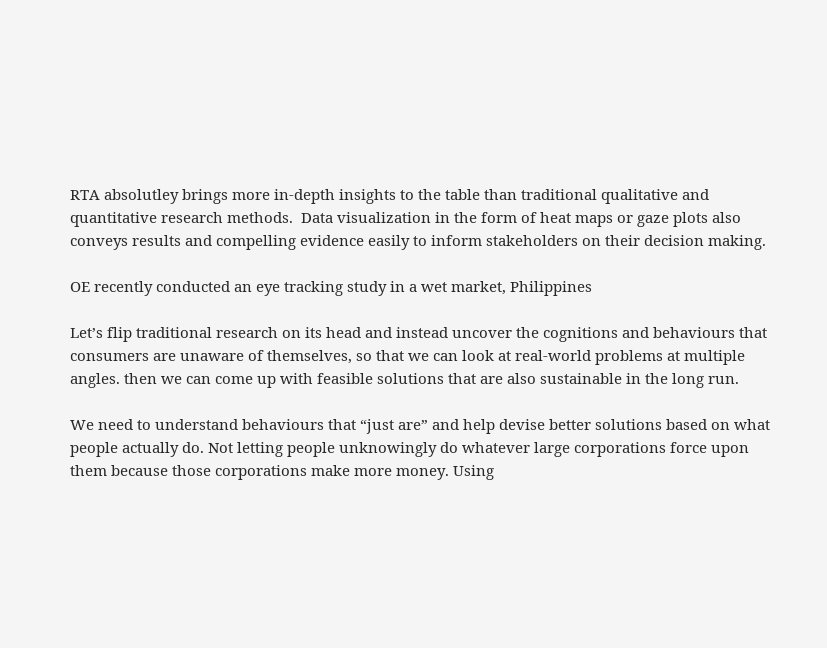RTA absolutley brings more in-depth insights to the table than traditional qualitative and quantitative research methods.  Data visualization in the form of heat maps or gaze plots also conveys results and compelling evidence easily to inform stakeholders on their decision making.

OE recently conducted an eye tracking study in a wet market, Philippines

Let’s flip traditional research on its head and instead uncover the cognitions and behaviours that consumers are unaware of themselves, so that we can look at real-world problems at multiple angles. then we can come up with feasible solutions that are also sustainable in the long run.

We need to understand behaviours that “just are” and help devise better solutions based on what people actually do. Not letting people unknowingly do whatever large corporations force upon them because those corporations make more money. Using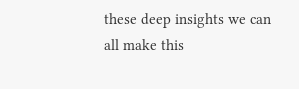these deep insights we can all make this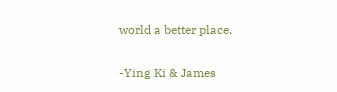world a better place.

-Ying Ki & James